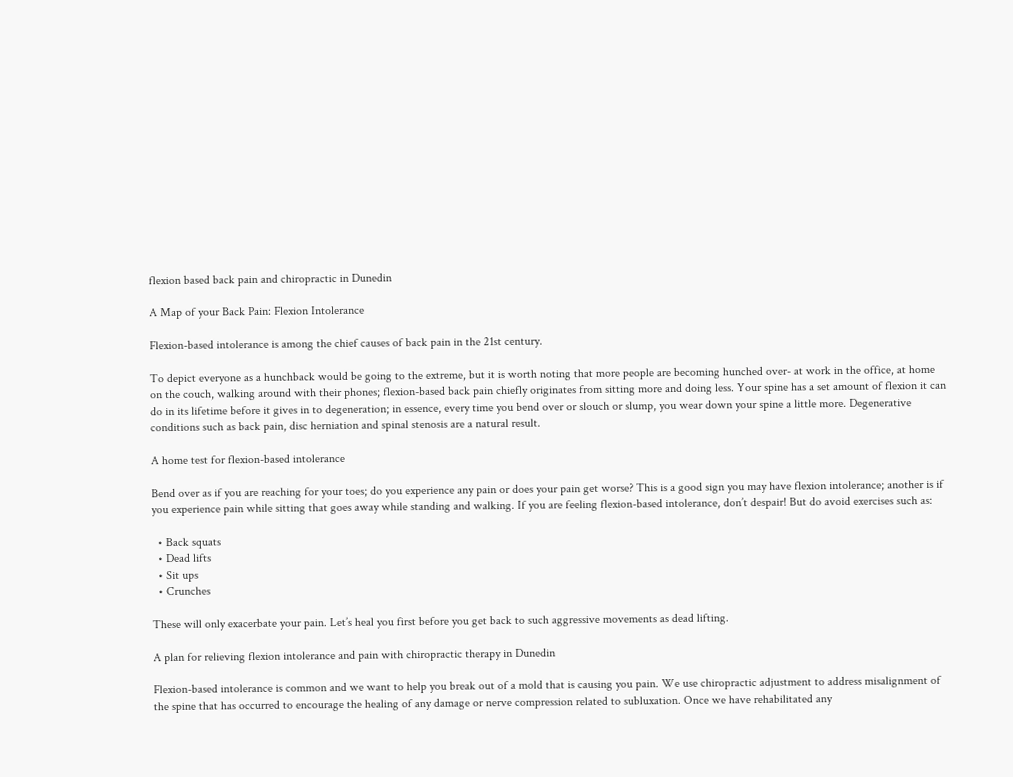flexion based back pain and chiropractic in Dunedin

A Map of your Back Pain: Flexion Intolerance

Flexion-based intolerance is among the chief causes of back pain in the 21st century.

To depict everyone as a hunchback would be going to the extreme, but it is worth noting that more people are becoming hunched over- at work in the office, at home on the couch, walking around with their phones; flexion-based back pain chiefly originates from sitting more and doing less. Your spine has a set amount of flexion it can do in its lifetime before it gives in to degeneration; in essence, every time you bend over or slouch or slump, you wear down your spine a little more. Degenerative conditions such as back pain, disc herniation and spinal stenosis are a natural result.

A home test for flexion-based intolerance

Bend over as if you are reaching for your toes; do you experience any pain or does your pain get worse? This is a good sign you may have flexion intolerance; another is if you experience pain while sitting that goes away while standing and walking. If you are feeling flexion-based intolerance, don’t despair! But do avoid exercises such as:

  • Back squats
  • Dead lifts
  • Sit ups
  • Crunches

These will only exacerbate your pain. Let’s heal you first before you get back to such aggressive movements as dead lifting.

A plan for relieving flexion intolerance and pain with chiropractic therapy in Dunedin

Flexion-based intolerance is common and we want to help you break out of a mold that is causing you pain. We use chiropractic adjustment to address misalignment of the spine that has occurred to encourage the healing of any damage or nerve compression related to subluxation. Once we have rehabilitated any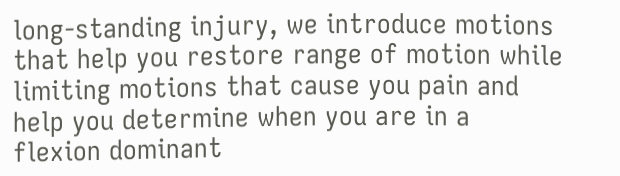long-standing injury, we introduce motions that help you restore range of motion while limiting motions that cause you pain and help you determine when you are in a flexion dominant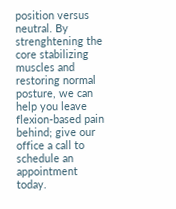position versus neutral. By strenghtening the core stabilizing muscles and restoring normal posture, we can help you leave flexion-based pain behind; give our office a call to schedule an appointment today.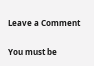Leave a Comment

You must be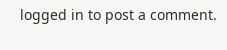logged in to post a comment.